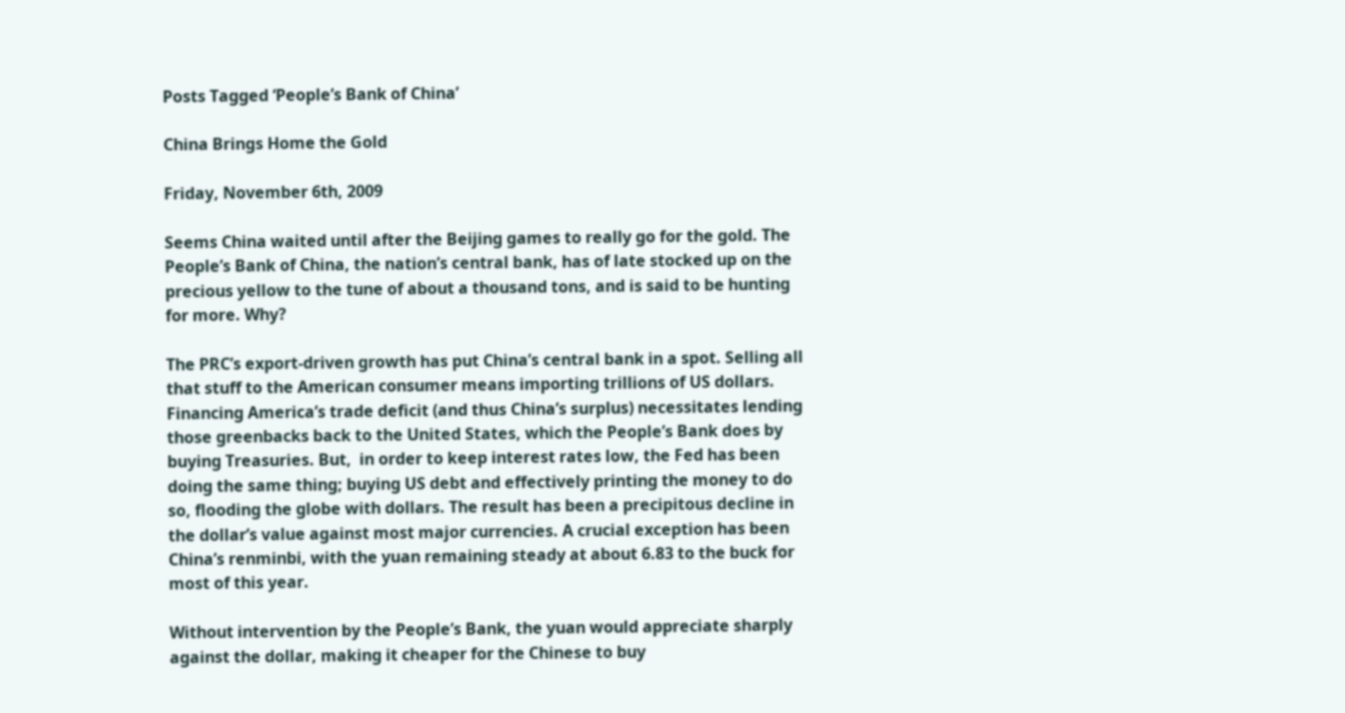Posts Tagged ‘People’s Bank of China’

China Brings Home the Gold

Friday, November 6th, 2009

Seems China waited until after the Beijing games to really go for the gold. The People’s Bank of China, the nation’s central bank, has of late stocked up on the precious yellow to the tune of about a thousand tons, and is said to be hunting for more. Why?

The PRC’s export-driven growth has put China’s central bank in a spot. Selling all that stuff to the American consumer means importing trillions of US dollars. Financing America’s trade deficit (and thus China’s surplus) necessitates lending those greenbacks back to the United States, which the People’s Bank does by buying Treasuries. But,  in order to keep interest rates low, the Fed has been doing the same thing; buying US debt and effectively printing the money to do so, flooding the globe with dollars. The result has been a precipitous decline in the dollar’s value against most major currencies. A crucial exception has been China’s renminbi, with the yuan remaining steady at about 6.83 to the buck for most of this year.

Without intervention by the People’s Bank, the yuan would appreciate sharply against the dollar, making it cheaper for the Chinese to buy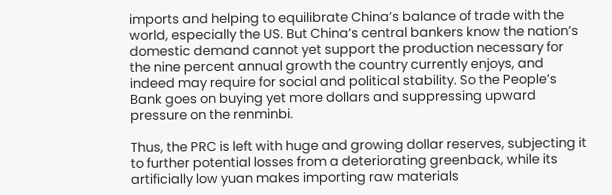imports and helping to equilibrate China’s balance of trade with the world, especially the US. But China’s central bankers know the nation’s domestic demand cannot yet support the production necessary for the nine percent annual growth the country currently enjoys, and indeed may require for social and political stability. So the People’s Bank goes on buying yet more dollars and suppressing upward pressure on the renminbi.

Thus, the PRC is left with huge and growing dollar reserves, subjecting it to further potential losses from a deteriorating greenback, while its artificially low yuan makes importing raw materials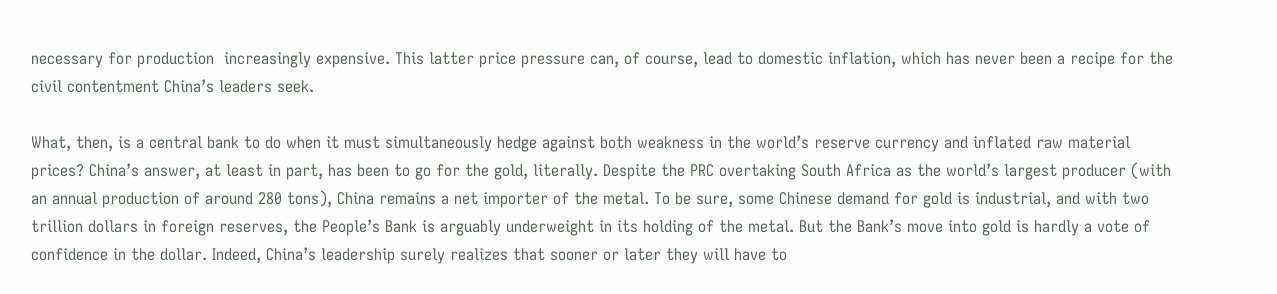necessary for production  increasingly expensive. This latter price pressure can, of course, lead to domestic inflation, which has never been a recipe for the civil contentment China’s leaders seek.

What, then, is a central bank to do when it must simultaneously hedge against both weakness in the world’s reserve currency and inflated raw material prices? China’s answer, at least in part, has been to go for the gold, literally. Despite the PRC overtaking South Africa as the world’s largest producer (with an annual production of around 280 tons), China remains a net importer of the metal. To be sure, some Chinese demand for gold is industrial, and with two trillion dollars in foreign reserves, the People’s Bank is arguably underweight in its holding of the metal. But the Bank’s move into gold is hardly a vote of confidence in the dollar. Indeed, China’s leadership surely realizes that sooner or later they will have to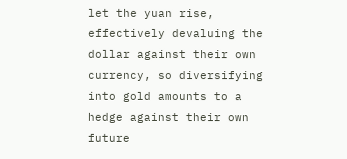let the yuan rise, effectively devaluing the dollar against their own currency, so diversifying into gold amounts to a hedge against their own future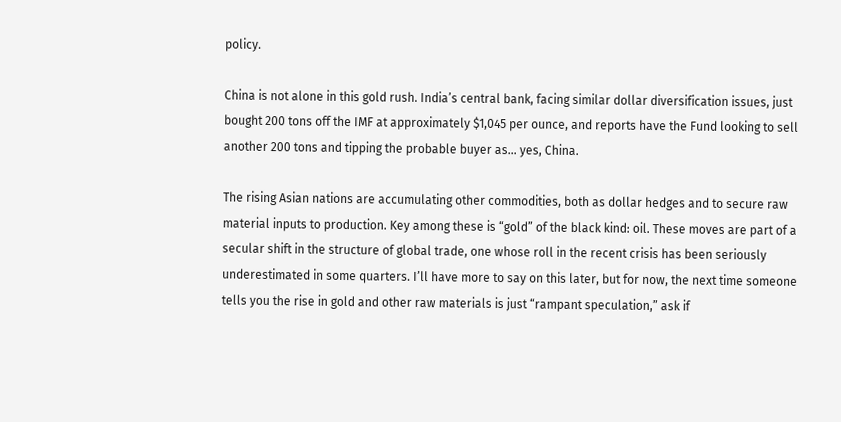policy.

China is not alone in this gold rush. India’s central bank, facing similar dollar diversification issues, just bought 200 tons off the IMF at approximately $1,045 per ounce, and reports have the Fund looking to sell another 200 tons and tipping the probable buyer as… yes, China.

The rising Asian nations are accumulating other commodities, both as dollar hedges and to secure raw material inputs to production. Key among these is “gold” of the black kind: oil. These moves are part of a secular shift in the structure of global trade, one whose roll in the recent crisis has been seriously underestimated in some quarters. I’ll have more to say on this later, but for now, the next time someone tells you the rise in gold and other raw materials is just “rampant speculation,” ask if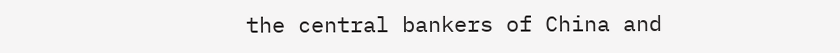the central bankers of China and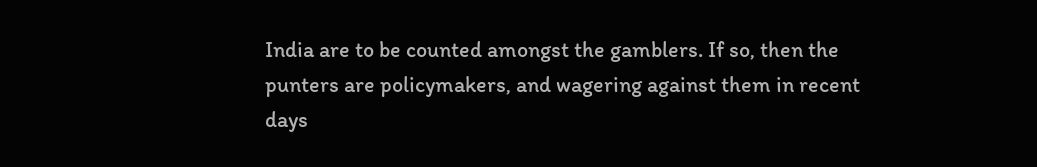India are to be counted amongst the gamblers. If so, then the punters are policymakers, and wagering against them in recent days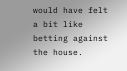would have felt a bit like betting against the house.